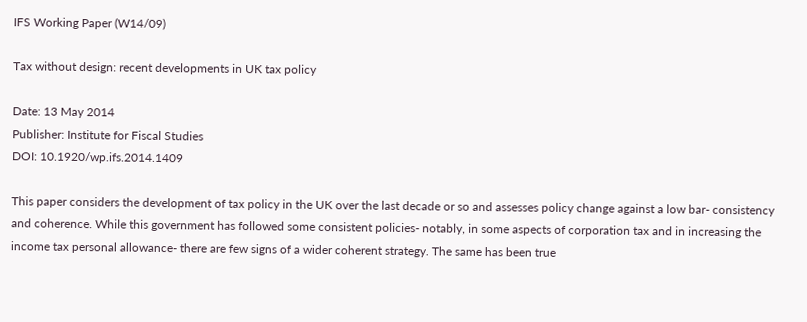IFS Working Paper (W14/09)

Tax without design: recent developments in UK tax policy

Date: 13 May 2014
Publisher: Institute for Fiscal Studies
DOI: 10.1920/wp.ifs.2014.1409

This paper considers the development of tax policy in the UK over the last decade or so and assesses policy change against a low bar- consistency and coherence. While this government has followed some consistent policies- notably, in some aspects of corporation tax and in increasing the income tax personal allowance- there are few signs of a wider coherent strategy. The same has been true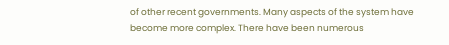of other recent governments. Many aspects of the system have become more complex. There have been numerous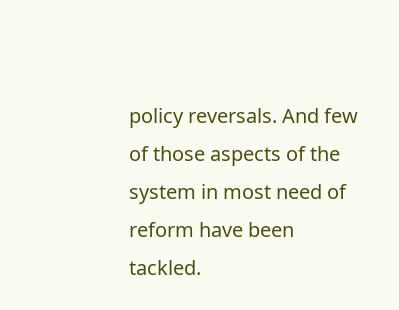policy reversals. And few of those aspects of the system in most need of reform have been tackled.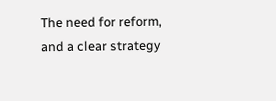The need for reform, and a clear strategy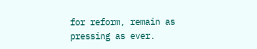for reform, remain as pressing as ever.